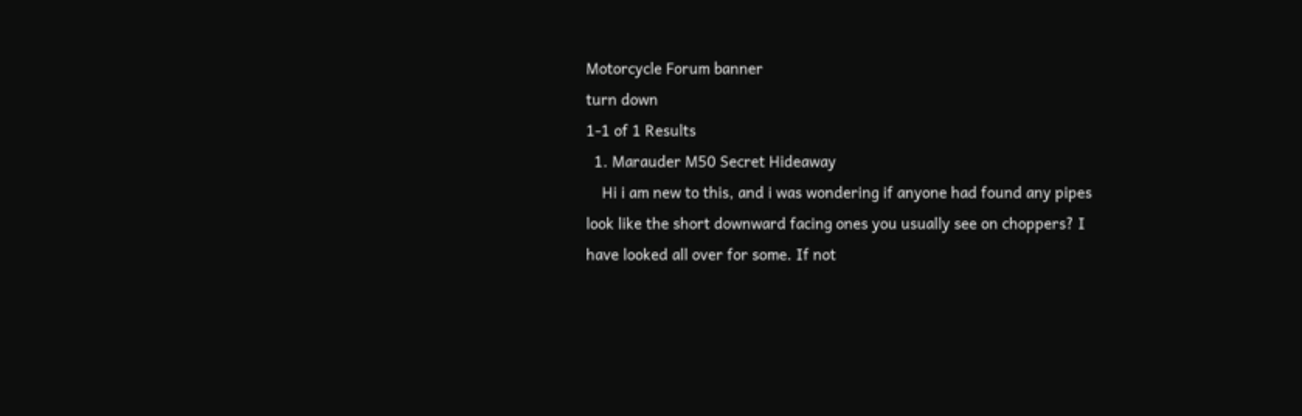Motorcycle Forum banner
turn down
1-1 of 1 Results
  1. Marauder M50 Secret Hideaway
    Hi i am new to this, and i was wondering if anyone had found any pipes look like the short downward facing ones you usually see on choppers? I have looked all over for some. If not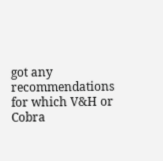got any recommendations for which V&H or Cobra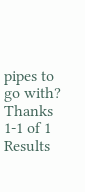pipes to go with? Thanks
1-1 of 1 Results